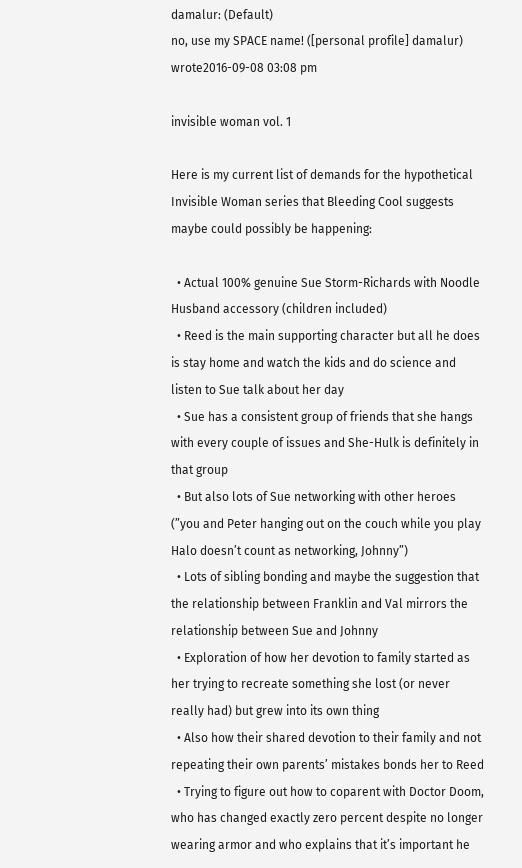damalur: (Default)
no, use my SPACE name! ([personal profile] damalur) wrote2016-09-08 03:08 pm

invisible woman vol. 1

Here is my current list of demands for the hypothetical Invisible Woman series that Bleeding Cool suggests maybe could possibly be happening:

  • Actual 100% genuine Sue Storm-Richards with Noodle Husband accessory (children included)
  • Reed is the main supporting character but all he does is stay home and watch the kids and do science and listen to Sue talk about her day
  • Sue has a consistent group of friends that she hangs with every couple of issues and She-Hulk is definitely in that group
  • But also lots of Sue networking with other heroes (”you and Peter hanging out on the couch while you play Halo doesn’t count as networking, Johnny”)
  • Lots of sibling bonding and maybe the suggestion that the relationship between Franklin and Val mirrors the relationship between Sue and Johnny
  • Exploration of how her devotion to family started as her trying to recreate something she lost (or never really had) but grew into its own thing
  • Also how their shared devotion to their family and not repeating their own parents’ mistakes bonds her to Reed
  • Trying to figure out how to coparent with Doctor Doom, who has changed exactly zero percent despite no longer wearing armor and who explains that it’s important he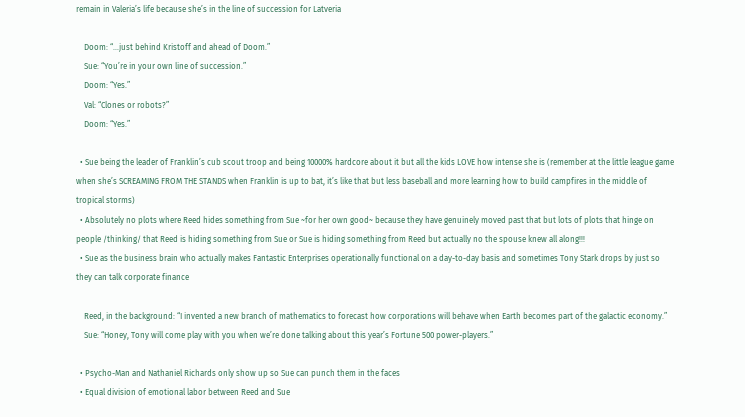remain in Valeria’s life because she’s in the line of succession for Latveria

    Doom: “…just behind Kristoff and ahead of Doom.”
    Sue: “You’re in your own line of succession.”
    Doom: “Yes.”
    Val: “Clones or robots?”
    Doom: “Yes.”

  • Sue being the leader of Franklin’s cub scout troop and being 10000% hardcore about it but all the kids LOVE how intense she is (remember at the little league game when she’s SCREAMING FROM THE STANDS when Franklin is up to bat, it’s like that but less baseball and more learning how to build campfires in the middle of tropical storms)
  • Absolutely no plots where Reed hides something from Sue ~for her own good~ because they have genuinely moved past that but lots of plots that hinge on people /thinking/ that Reed is hiding something from Sue or Sue is hiding something from Reed but actually no the spouse knew all along!!!
  • Sue as the business brain who actually makes Fantastic Enterprises operationally functional on a day-to-day basis and sometimes Tony Stark drops by just so they can talk corporate finance

    Reed, in the background: “I invented a new branch of mathematics to forecast how corporations will behave when Earth becomes part of the galactic economy.”
    Sue: “Honey, Tony will come play with you when we’re done talking about this year’s Fortune 500 power-players.”

  • Psycho-Man and Nathaniel Richards only show up so Sue can punch them in the faces
  • Equal division of emotional labor between Reed and Sue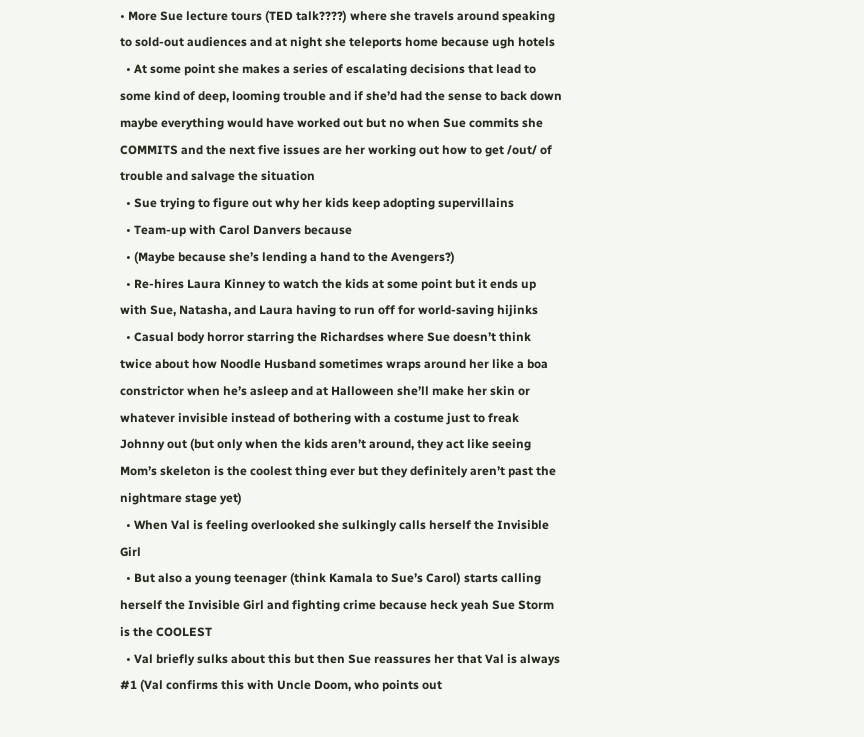• More Sue lecture tours (TED talk????) where she travels around speaking to sold-out audiences and at night she teleports home because ugh hotels
  • At some point she makes a series of escalating decisions that lead to some kind of deep, looming trouble and if she’d had the sense to back down maybe everything would have worked out but no when Sue commits she COMMITS and the next five issues are her working out how to get /out/ of trouble and salvage the situation
  • Sue trying to figure out why her kids keep adopting supervillains
  • Team-up with Carol Danvers because
  • (Maybe because she’s lending a hand to the Avengers?)
  • Re-hires Laura Kinney to watch the kids at some point but it ends up with Sue, Natasha, and Laura having to run off for world-saving hijinks
  • Casual body horror starring the Richardses where Sue doesn’t think twice about how Noodle Husband sometimes wraps around her like a boa constrictor when he’s asleep and at Halloween she’ll make her skin or whatever invisible instead of bothering with a costume just to freak Johnny out (but only when the kids aren’t around, they act like seeing Mom’s skeleton is the coolest thing ever but they definitely aren’t past the nightmare stage yet)
  • When Val is feeling overlooked she sulkingly calls herself the Invisible Girl
  • But also a young teenager (think Kamala to Sue’s Carol) starts calling herself the Invisible Girl and fighting crime because heck yeah Sue Storm is the COOLEST
  • Val briefly sulks about this but then Sue reassures her that Val is always #1 (Val confirms this with Uncle Doom, who points out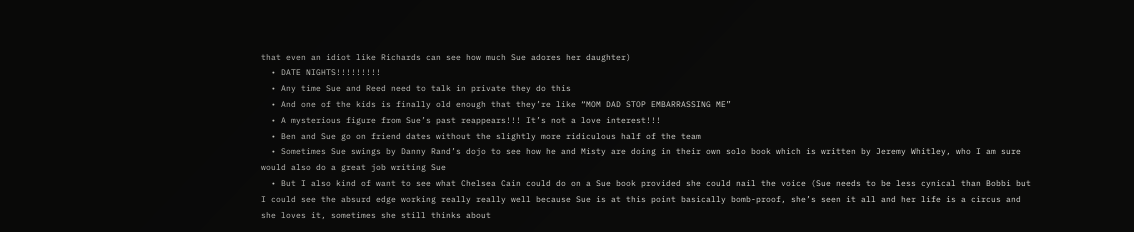that even an idiot like Richards can see how much Sue adores her daughter)
  • DATE NIGHTS!!!!!!!!!
  • Any time Sue and Reed need to talk in private they do this
  • And one of the kids is finally old enough that they’re like “MOM DAD STOP EMBARRASSING ME”
  • A mysterious figure from Sue’s past reappears!!! It’s not a love interest!!!
  • Ben and Sue go on friend dates without the slightly more ridiculous half of the team
  • Sometimes Sue swings by Danny Rand’s dojo to see how he and Misty are doing in their own solo book which is written by Jeremy Whitley, who I am sure would also do a great job writing Sue
  • But I also kind of want to see what Chelsea Cain could do on a Sue book provided she could nail the voice (Sue needs to be less cynical than Bobbi but I could see the absurd edge working really really well because Sue is at this point basically bomb-proof, she’s seen it all and her life is a circus and she loves it, sometimes she still thinks about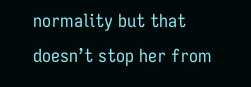normality but that doesn’t stop her from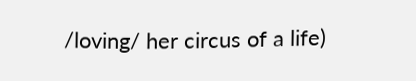/loving/ her circus of a life)